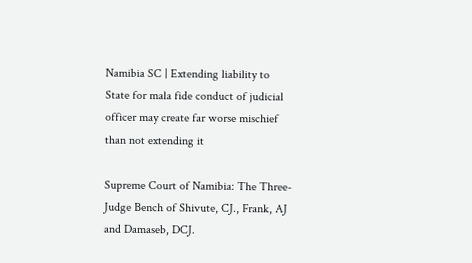Namibia SC | Extending liability to State for mala fide conduct of judicial officer may create far worse mischief than not extending it

Supreme Court of Namibia: The Three-Judge Bench of Shivute, CJ., Frank, AJ and Damaseb, DCJ.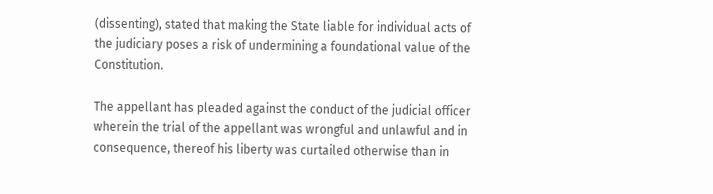(dissenting), stated that making the State liable for individual acts of the judiciary poses a risk of undermining a foundational value of the Constitution.

The appellant has pleaded against the conduct of the judicial officer wherein the trial of the appellant was wrongful and unlawful and in consequence, thereof his liberty was curtailed otherwise than in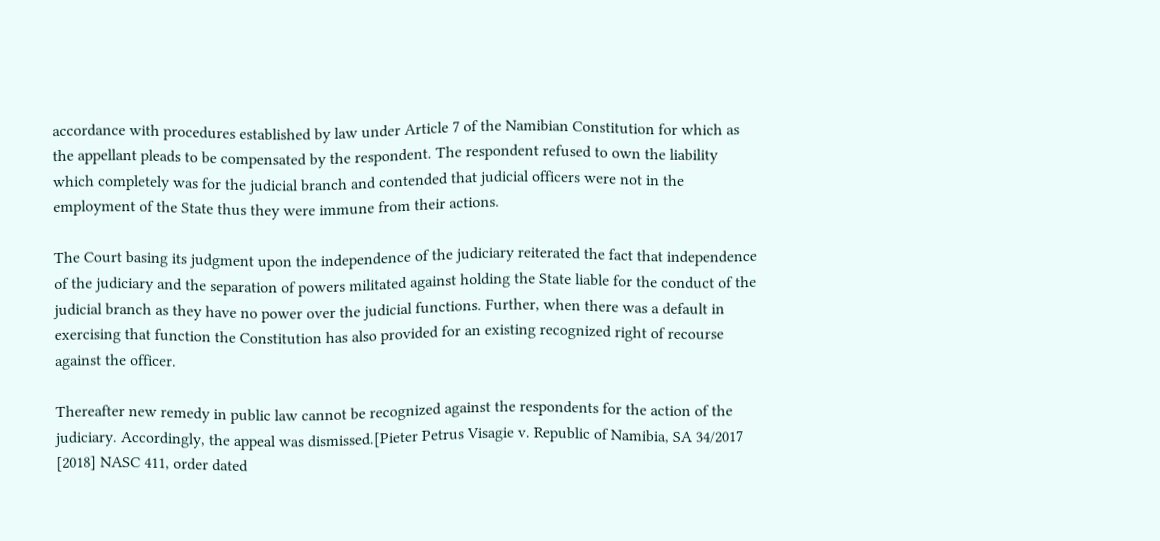accordance with procedures established by law under Article 7 of the Namibian Constitution for which as the appellant pleads to be compensated by the respondent. The respondent refused to own the liability which completely was for the judicial branch and contended that judicial officers were not in the employment of the State thus they were immune from their actions.

The Court basing its judgment upon the independence of the judiciary reiterated the fact that independence of the judiciary and the separation of powers militated against holding the State liable for the conduct of the judicial branch as they have no power over the judicial functions. Further, when there was a default in exercising that function the Constitution has also provided for an existing recognized right of recourse against the officer.

Thereafter new remedy in public law cannot be recognized against the respondents for the action of the judiciary. Accordingly, the appeal was dismissed.[Pieter Petrus Visagie v. Republic of Namibia, SA 34/2017 [2018] NASC 411, order dated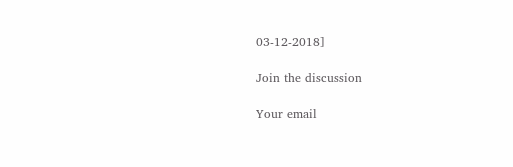03-12-2018]

Join the discussion

Your email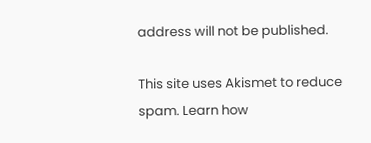address will not be published.

This site uses Akismet to reduce spam. Learn how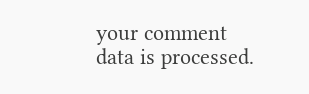your comment data is processed.